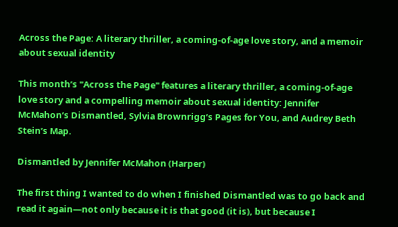Across the Page: A literary thriller, a coming-of-age love story, and a memoir about sexual identity

This month’s "Across the Page" features a literary thriller, a coming-of-age love story and a compelling memoir about sexual identity: Jennifer McMahon’s Dismantled, Sylvia Brownrigg’s Pages for You, and Audrey Beth Stein’s Map.

Dismantled by Jennifer McMahon (Harper)

The first thing I wanted to do when I finished Dismantled was to go back and read it again—not only because it is that good (it is), but because I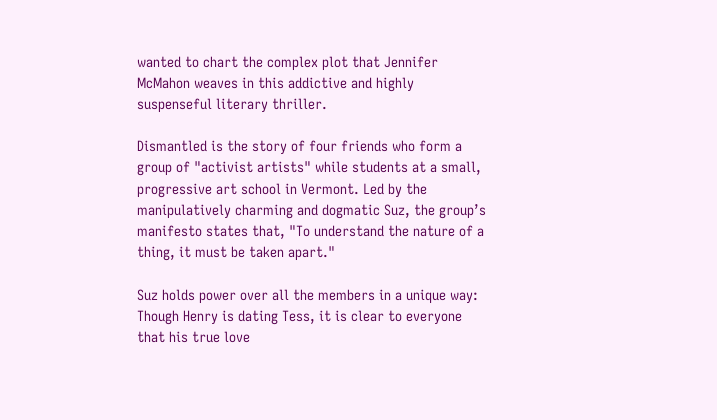wanted to chart the complex plot that Jennifer McMahon weaves in this addictive and highly suspenseful literary thriller.

Dismantled is the story of four friends who form a group of "activist artists" while students at a small, progressive art school in Vermont. Led by the manipulatively charming and dogmatic Suz, the group’s manifesto states that, "To understand the nature of a thing, it must be taken apart."

Suz holds power over all the members in a unique way: Though Henry is dating Tess, it is clear to everyone that his true love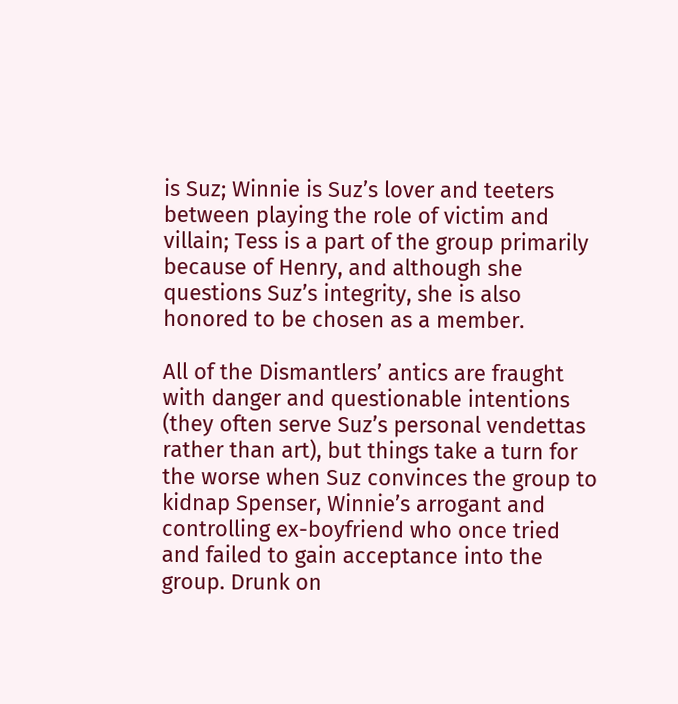is Suz; Winnie is Suz’s lover and teeters between playing the role of victim and villain; Tess is a part of the group primarily because of Henry, and although she questions Suz’s integrity, she is also honored to be chosen as a member.

All of the Dismantlers’ antics are fraught with danger and questionable intentions (they often serve Suz’s personal vendettas rather than art), but things take a turn for the worse when Suz convinces the group to kidnap Spenser, Winnie’s arrogant and controlling ex-boyfriend who once tried and failed to gain acceptance into the group. Drunk on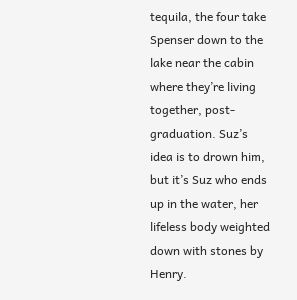tequila, the four take Spenser down to the lake near the cabin where they’re living together, post-graduation. Suz’s idea is to drown him, but it’s Suz who ends up in the water, her lifeless body weighted down with stones by Henry.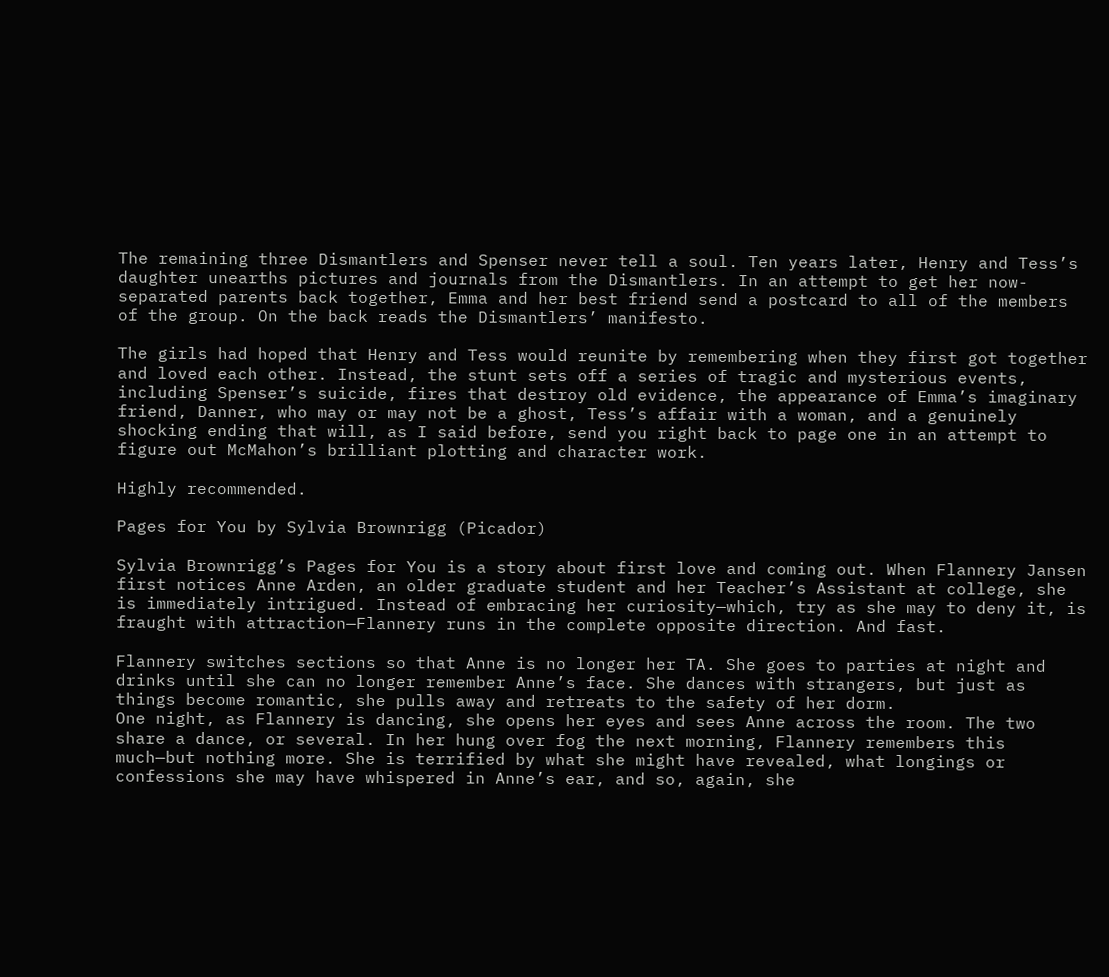The remaining three Dismantlers and Spenser never tell a soul. Ten years later, Henry and Tess’s daughter unearths pictures and journals from the Dismantlers. In an attempt to get her now-separated parents back together, Emma and her best friend send a postcard to all of the members of the group. On the back reads the Dismantlers’ manifesto.

The girls had hoped that Henry and Tess would reunite by remembering when they first got together and loved each other. Instead, the stunt sets off a series of tragic and mysterious events, including Spenser’s suicide, fires that destroy old evidence, the appearance of Emma’s imaginary friend, Danner, who may or may not be a ghost, Tess’s affair with a woman, and a genuinely shocking ending that will, as I said before, send you right back to page one in an attempt to figure out McMahon’s brilliant plotting and character work.

Highly recommended.

Pages for You by Sylvia Brownrigg (Picador)

Sylvia Brownrigg’s Pages for You is a story about first love and coming out. When Flannery Jansen first notices Anne Arden, an older graduate student and her Teacher’s Assistant at college, she is immediately intrigued. Instead of embracing her curiosity—which, try as she may to deny it, is fraught with attraction—Flannery runs in the complete opposite direction. And fast.

Flannery switches sections so that Anne is no longer her TA. She goes to parties at night and drinks until she can no longer remember Anne’s face. She dances with strangers, but just as things become romantic, she pulls away and retreats to the safety of her dorm.
One night, as Flannery is dancing, she opens her eyes and sees Anne across the room. The two share a dance, or several. In her hung over fog the next morning, Flannery remembers this much—but nothing more. She is terrified by what she might have revealed, what longings or confessions she may have whispered in Anne’s ear, and so, again, she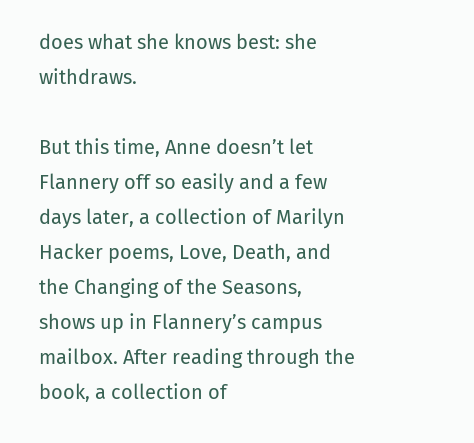does what she knows best: she withdraws.

But this time, Anne doesn’t let Flannery off so easily and a few days later, a collection of Marilyn Hacker poems, Love, Death, and the Changing of the Seasons, shows up in Flannery’s campus mailbox. After reading through the book, a collection of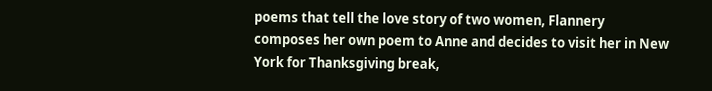poems that tell the love story of two women, Flannery composes her own poem to Anne and decides to visit her in New York for Thanksgiving break,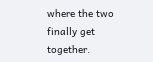where the two finally get together.